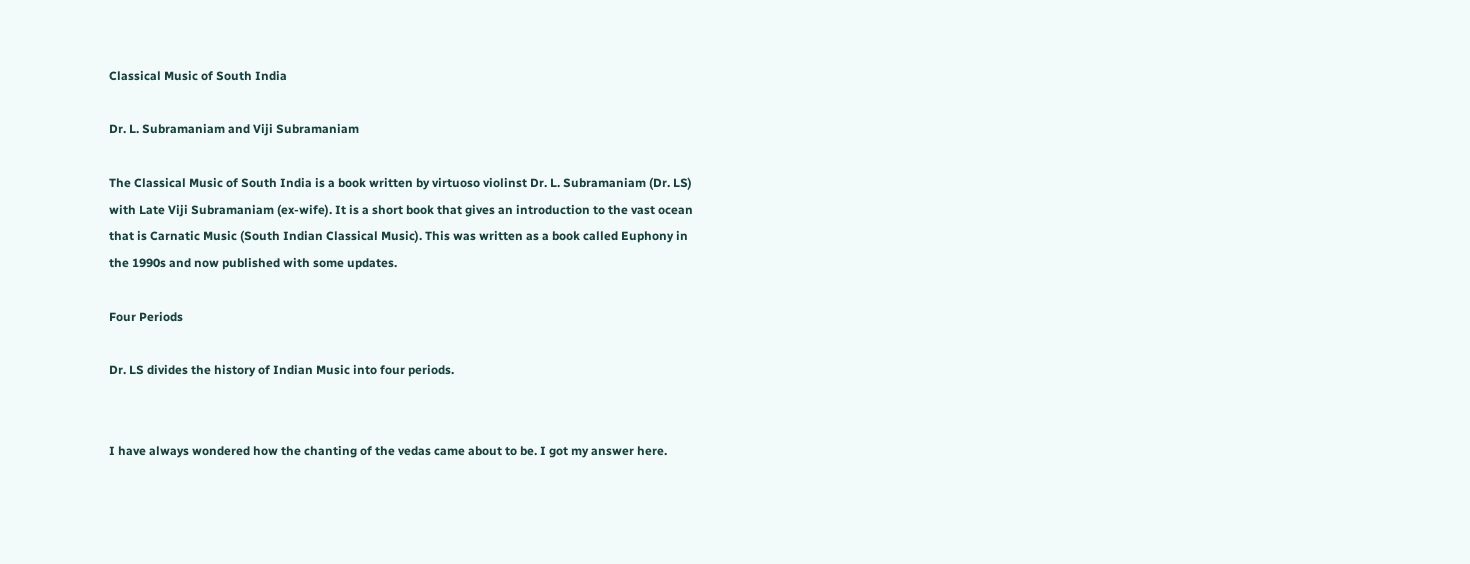Classical Music of South India

Dr. L. Subramaniam and Viji Subramaniam

The Classical Music of South India is a book written by virtuoso violinst Dr. L. Subramaniam (Dr. LS) with Late Viji Subramaniam (ex-wife). It is a short book that gives an introduction to the vast ocean that is Carnatic Music (South Indian Classical Music). This was written as a book called Euphony in the 1990s and now published with some updates.

Four Periods

Dr. LS divides the history of Indian Music into four periods.


I have always wondered how the chanting of the vedas came about to be. I got my answer here.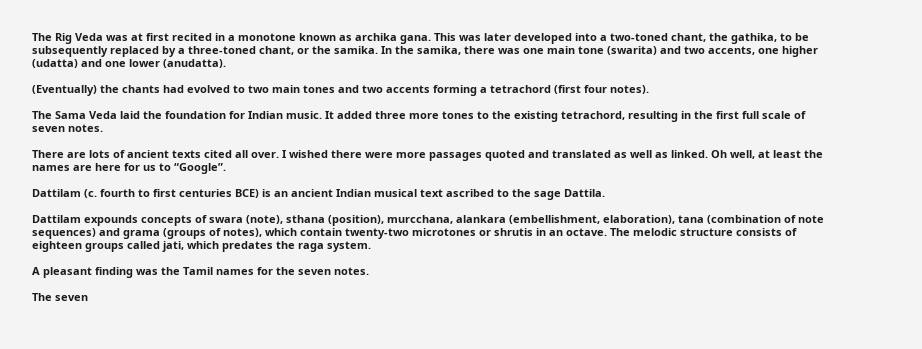The Rig Veda was at first recited in a monotone known as archika gana. This was later developed into a two-toned chant, the gathika, to be subsequently replaced by a three-toned chant, or the samika. In the samika, there was one main tone (swarita) and two accents, one higher (udatta) and one lower (anudatta).

(Eventually) the chants had evolved to two main tones and two accents forming a tetrachord (first four notes).

The Sama Veda laid the foundation for Indian music. It added three more tones to the existing tetrachord, resulting in the first full scale of seven notes.

There are lots of ancient texts cited all over. I wished there were more passages quoted and translated as well as linked. Oh well, at least the names are here for us to “Google”.

Dattilam (c. fourth to first centuries BCE) is an ancient Indian musical text ascribed to the sage Dattila.

Dattilam expounds concepts of swara (note), sthana (position), murcchana, alankara (embellishment, elaboration), tana (combination of note sequences) and grama (groups of notes), which contain twenty-two microtones or shrutis in an octave. The melodic structure consists of eighteen groups called jati, which predates the raga system.

A pleasant finding was the Tamil names for the seven notes.

The seven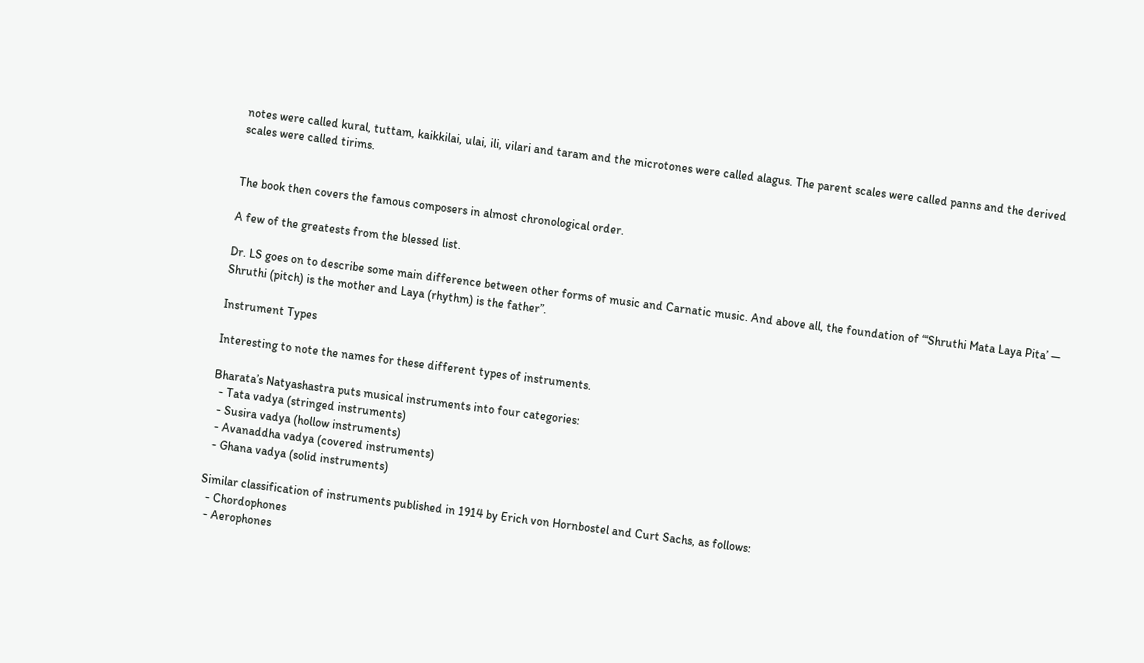notes were called kural, tuttam, kaikkilai, ulai, ili, vilari and taram and the microtones were called alagus. The parent scales were called panns and the derived scales were called tirims.


The book then covers the famous composers in almost chronological order.

A few of the greatests from the blessed list.

Dr. LS goes on to describe some main difference between other forms of music and Carnatic music. And above all, the foundation of “‘Shruthi Mata Laya Pita’ — Shruthi (pitch) is the mother and Laya (rhythm) is the father”.

Instrument Types

Interesting to note the names for these different types of instruments.

Bharata’s Natyashastra puts musical instruments into four categories:
  - Tata vadya (stringed instruments)
  - Susira vadya (hollow instruments)
  - Avanaddha vadya (covered instruments)
  - Ghana vadya (solid instruments)

Similar classification of instruments published in 1914 by Erich von Hornbostel and Curt Sachs, as follows:
  - Chordophones
  - Aerophones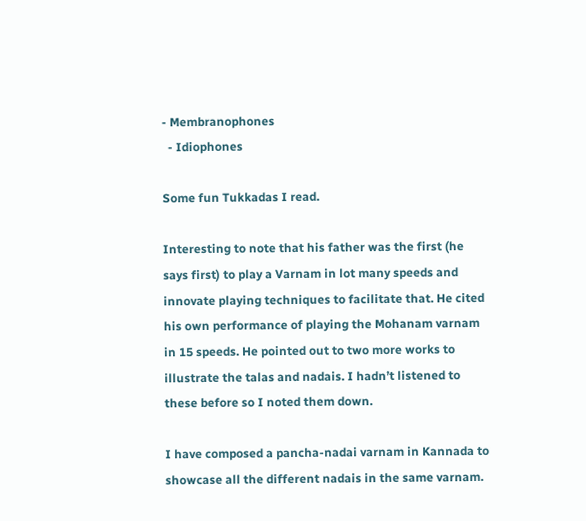- Membranophones
  - Idiophones

Some fun Tukkadas I read.

Interesting to note that his father was the first (he says first) to play a Varnam in lot many speeds and innovate playing techniques to facilitate that. He cited his own performance of playing the Mohanam varnam in 15 speeds. He pointed out to two more works to illustrate the talas and nadais. I hadn’t listened to these before so I noted them down.

I have composed a pancha-nadai varnam in Kannada to showcase all the different nadais in the same varnam.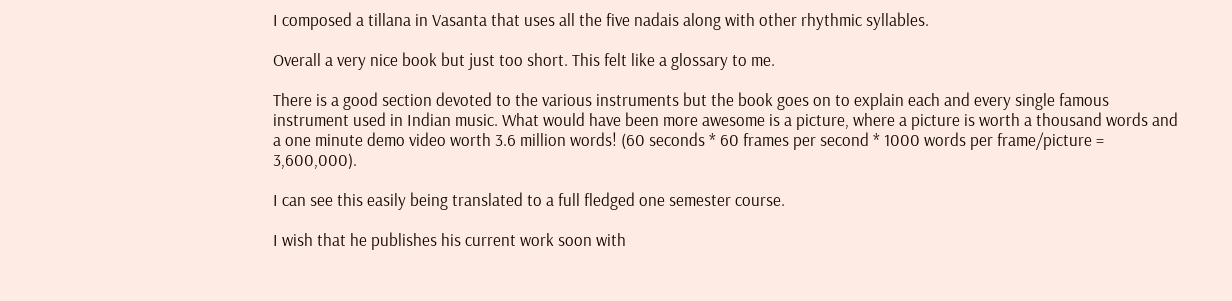I composed a tillana in Vasanta that uses all the five nadais along with other rhythmic syllables.

Overall a very nice book but just too short. This felt like a glossary to me.

There is a good section devoted to the various instruments but the book goes on to explain each and every single famous instrument used in Indian music. What would have been more awesome is a picture, where a picture is worth a thousand words and a one minute demo video worth 3.6 million words! (60 seconds * 60 frames per second * 1000 words per frame/picture = 3,600,000).

I can see this easily being translated to a full fledged one semester course.

I wish that he publishes his current work soon with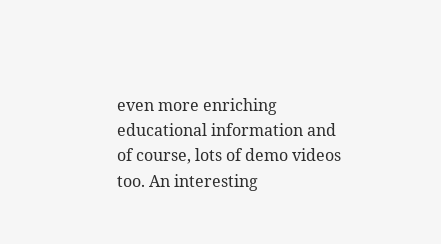even more enriching educational information and of course, lots of demo videos too. An interesting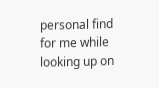personal find for me while looking up on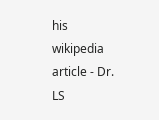his wikipedia article - Dr. LS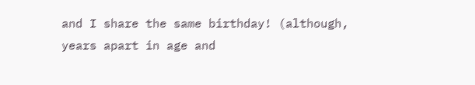and I share the same birthday! (although, years apart in age and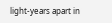light-years apart in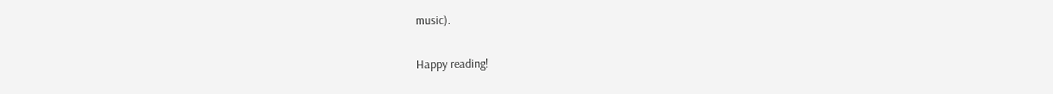music).

Happy reading!